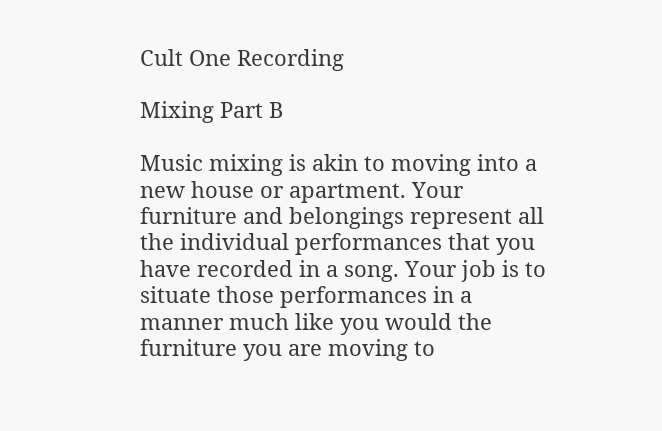Cult One Recording

Mixing Part B

Music mixing is akin to moving into a new house or apartment. Your furniture and belongings represent all the individual performances that you have recorded in a song. Your job is to situate those performances in a manner much like you would the furniture you are moving to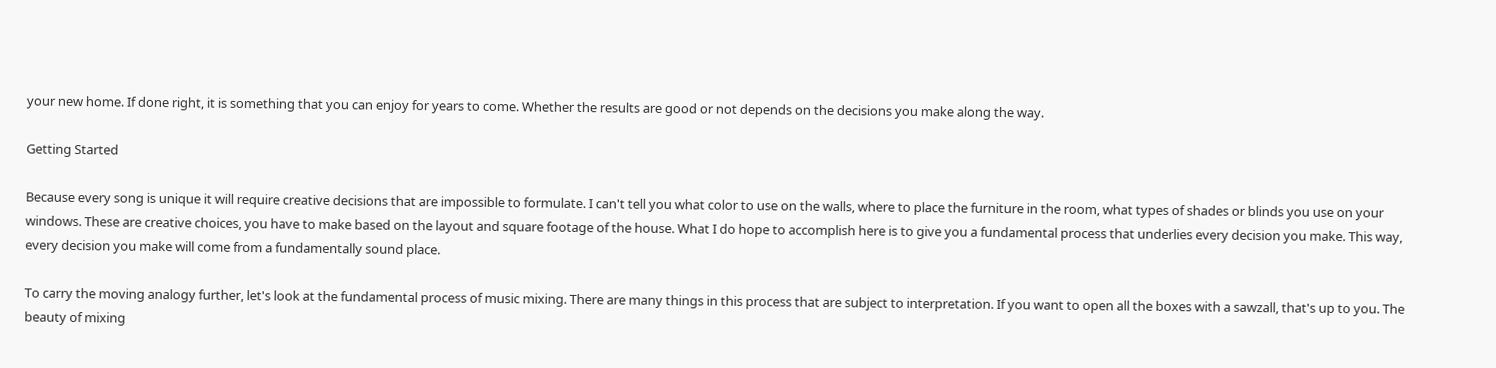your new home. If done right, it is something that you can enjoy for years to come. Whether the results are good or not depends on the decisions you make along the way.

Getting Started

Because every song is unique it will require creative decisions that are impossible to formulate. I can't tell you what color to use on the walls, where to place the furniture in the room, what types of shades or blinds you use on your windows. These are creative choices, you have to make based on the layout and square footage of the house. What I do hope to accomplish here is to give you a fundamental process that underlies every decision you make. This way, every decision you make will come from a fundamentally sound place.

To carry the moving analogy further, let's look at the fundamental process of music mixing. There are many things in this process that are subject to interpretation. If you want to open all the boxes with a sawzall, that's up to you. The beauty of mixing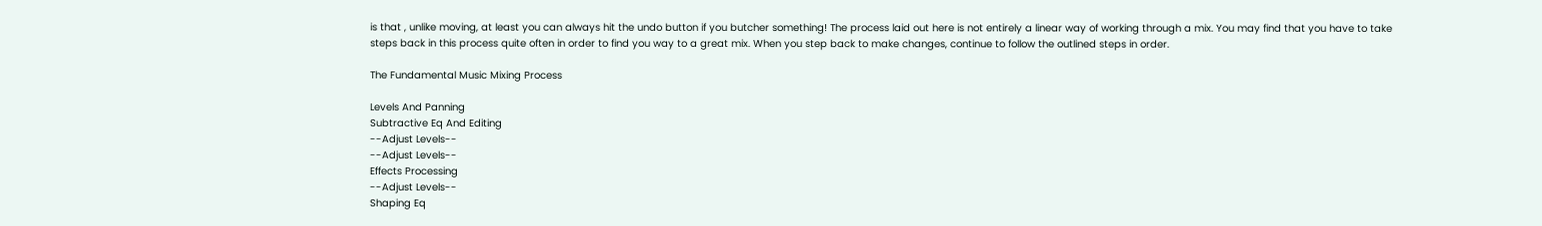is that , unlike moving, at least you can always hit the undo button if you butcher something! The process laid out here is not entirely a linear way of working through a mix. You may find that you have to take steps back in this process quite often in order to find you way to a great mix. When you step back to make changes, continue to follow the outlined steps in order.

The Fundamental Music Mixing Process

Levels And Panning
Subtractive Eq And Editing
--Adjust Levels--
--Adjust Levels--
Effects Processing
--Adjust Levels--
Shaping Eq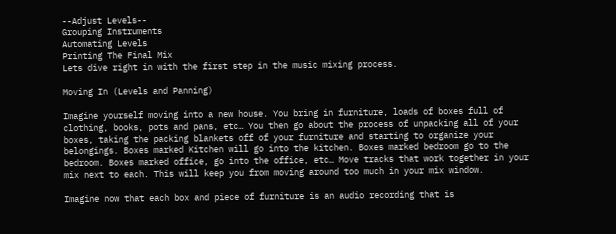--Adjust Levels--
Grouping Instruments
Automating Levels
Printing The Final Mix
Lets dive right in with the first step in the music mixing process.

Moving In (Levels and Panning)

Imagine yourself moving into a new house. You bring in furniture, loads of boxes full of clothing, books, pots and pans, etc… You then go about the process of unpacking all of your boxes, taking the packing blankets off of your furniture and starting to organize your belongings. Boxes marked Kitchen will go into the kitchen. Boxes marked bedroom go to the bedroom. Boxes marked office, go into the office, etc… Move tracks that work together in your mix next to each. This will keep you from moving around too much in your mix window.

Imagine now that each box and piece of furniture is an audio recording that is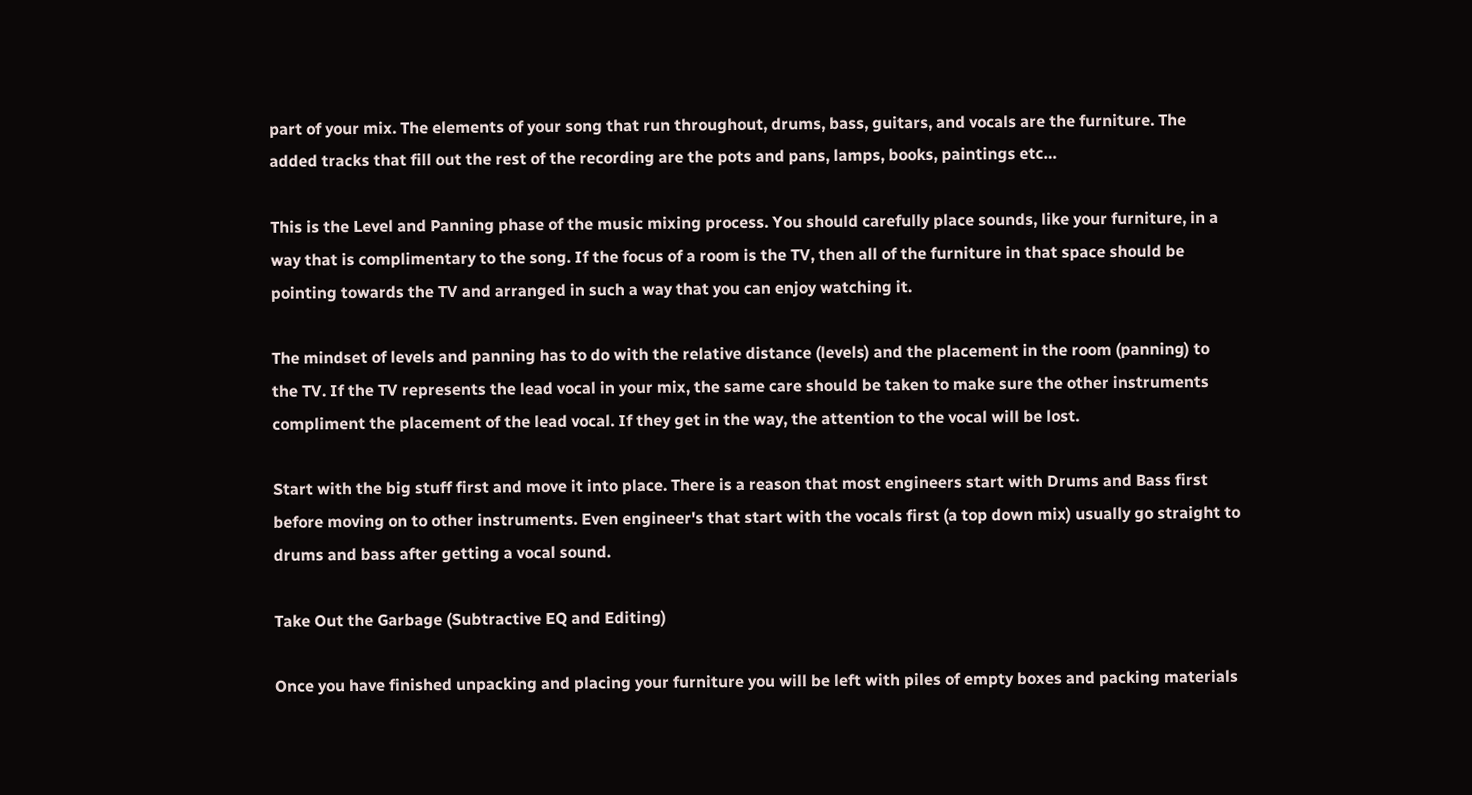part of your mix. The elements of your song that run throughout, drums, bass, guitars, and vocals are the furniture. The added tracks that fill out the rest of the recording are the pots and pans, lamps, books, paintings etc…

This is the Level and Panning phase of the music mixing process. You should carefully place sounds, like your furniture, in a way that is complimentary to the song. If the focus of a room is the TV, then all of the furniture in that space should be pointing towards the TV and arranged in such a way that you can enjoy watching it.

The mindset of levels and panning has to do with the relative distance (levels) and the placement in the room (panning) to the TV. If the TV represents the lead vocal in your mix, the same care should be taken to make sure the other instruments compliment the placement of the lead vocal. If they get in the way, the attention to the vocal will be lost.

Start with the big stuff first and move it into place. There is a reason that most engineers start with Drums and Bass first before moving on to other instruments. Even engineer's that start with the vocals first (a top down mix) usually go straight to drums and bass after getting a vocal sound.

Take Out the Garbage (Subtractive EQ and Editing)

Once you have finished unpacking and placing your furniture you will be left with piles of empty boxes and packing materials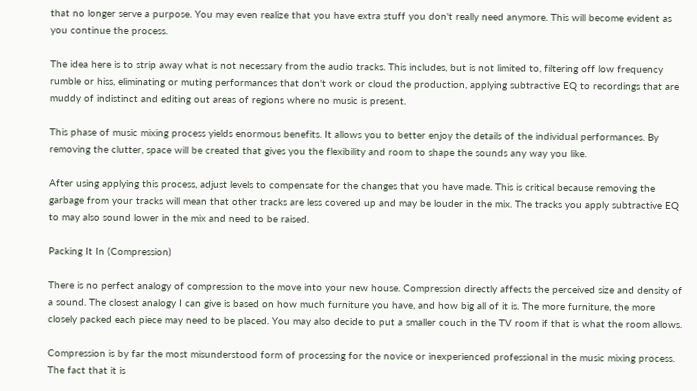that no longer serve a purpose. You may even realize that you have extra stuff you don't really need anymore. This will become evident as you continue the process.

The idea here is to strip away what is not necessary from the audio tracks. This includes, but is not limited to, filtering off low frequency rumble or hiss, eliminating or muting performances that don't work or cloud the production, applying subtractive EQ to recordings that are muddy of indistinct and editing out areas of regions where no music is present.

This phase of music mixing process yields enormous benefits. It allows you to better enjoy the details of the individual performances. By removing the clutter, space will be created that gives you the flexibility and room to shape the sounds any way you like.

After using applying this process, adjust levels to compensate for the changes that you have made. This is critical because removing the garbage from your tracks will mean that other tracks are less covered up and may be louder in the mix. The tracks you apply subtractive EQ to may also sound lower in the mix and need to be raised.

Packing It In (Compression)

There is no perfect analogy of compression to the move into your new house. Compression directly affects the perceived size and density of a sound. The closest analogy I can give is based on how much furniture you have, and how big all of it is. The more furniture, the more closely packed each piece may need to be placed. You may also decide to put a smaller couch in the TV room if that is what the room allows.

Compression is by far the most misunderstood form of processing for the novice or inexperienced professional in the music mixing process. The fact that it is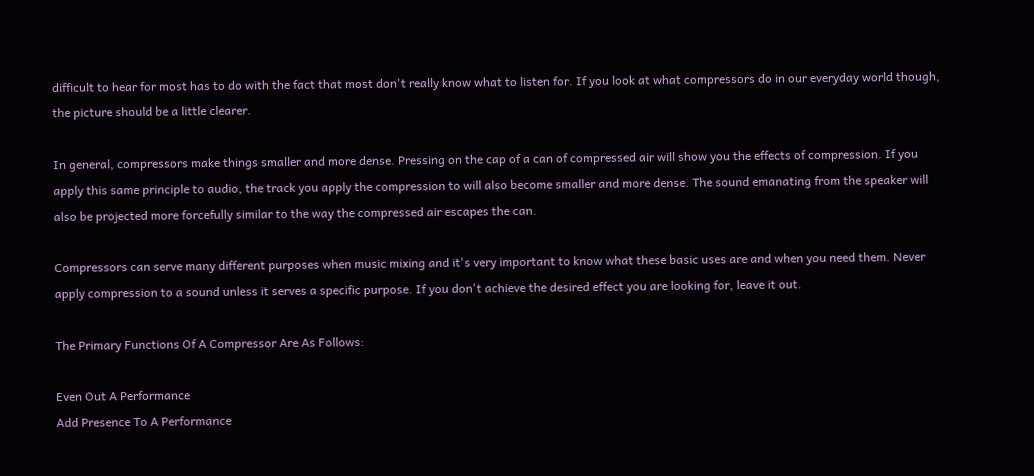difficult to hear for most has to do with the fact that most don't really know what to listen for. If you look at what compressors do in our everyday world though, the picture should be a little clearer.

In general, compressors make things smaller and more dense. Pressing on the cap of a can of compressed air will show you the effects of compression. If you apply this same principle to audio, the track you apply the compression to will also become smaller and more dense. The sound emanating from the speaker will also be projected more forcefully similar to the way the compressed air escapes the can.

Compressors can serve many different purposes when music mixing and it's very important to know what these basic uses are and when you need them. Never apply compression to a sound unless it serves a specific purpose. If you don't achieve the desired effect you are looking for, leave it out.

The Primary Functions Of A Compressor Are As Follows:

Even Out A Performance
Add Presence To A Performance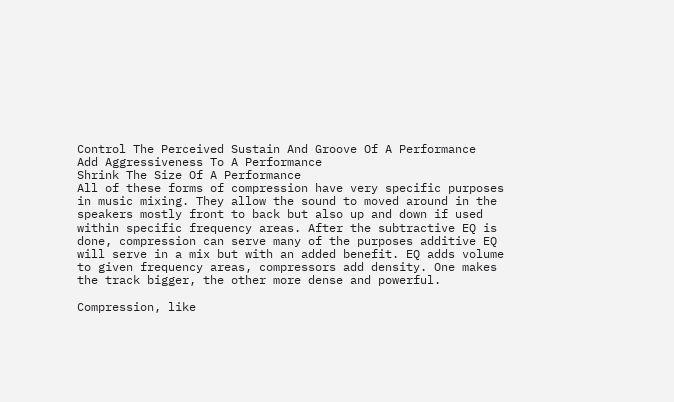Control The Perceived Sustain And Groove Of A Performance
Add Aggressiveness To A Performance
Shrink The Size Of A Performance
All of these forms of compression have very specific purposes in music mixing. They allow the sound to moved around in the speakers mostly front to back but also up and down if used within specific frequency areas. After the subtractive EQ is done, compression can serve many of the purposes additive EQ will serve in a mix but with an added benefit. EQ adds volume to given frequency areas, compressors add density. One makes the track bigger, the other more dense and powerful.

Compression, like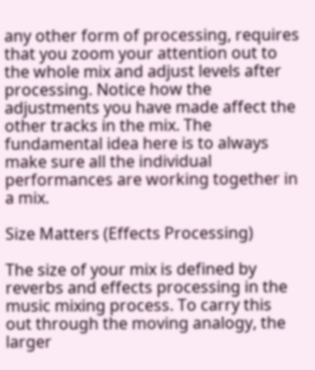any other form of processing, requires that you zoom your attention out to the whole mix and adjust levels after processing. Notice how the adjustments you have made affect the other tracks in the mix. The fundamental idea here is to always make sure all the individual performances are working together in a mix.

Size Matters (Effects Processing)

The size of your mix is defined by reverbs and effects processing in the music mixing process. To carry this out through the moving analogy, the larger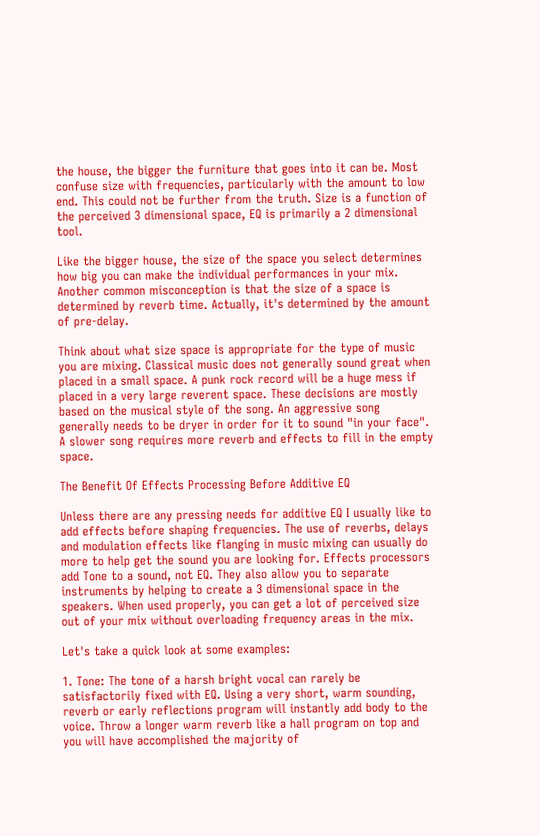the house, the bigger the furniture that goes into it can be. Most confuse size with frequencies, particularly with the amount to low end. This could not be further from the truth. Size is a function of the perceived 3 dimensional space, EQ is primarily a 2 dimensional tool.

Like the bigger house, the size of the space you select determines how big you can make the individual performances in your mix. Another common misconception is that the size of a space is determined by reverb time. Actually, it's determined by the amount of pre-delay.

Think about what size space is appropriate for the type of music you are mixing. Classical music does not generally sound great when placed in a small space. A punk rock record will be a huge mess if placed in a very large reverent space. These decisions are mostly based on the musical style of the song. An aggressive song generally needs to be dryer in order for it to sound "in your face". A slower song requires more reverb and effects to fill in the empty space.

The Benefit Of Effects Processing Before Additive EQ

Unless there are any pressing needs for additive EQ I usually like to add effects before shaping frequencies. The use of reverbs, delays and modulation effects like flanging in music mixing can usually do more to help get the sound you are looking for. Effects processors add Tone to a sound, not EQ. They also allow you to separate instruments by helping to create a 3 dimensional space in the speakers. When used properly, you can get a lot of perceived size out of your mix without overloading frequency areas in the mix.

Let's take a quick look at some examples:

1. Tone: The tone of a harsh bright vocal can rarely be satisfactorily fixed with EQ. Using a very short, warm sounding, reverb or early reflections program will instantly add body to the voice. Throw a longer warm reverb like a hall program on top and you will have accomplished the majority of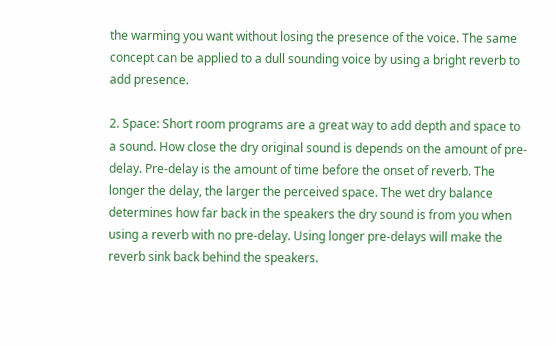the warming you want without losing the presence of the voice. The same concept can be applied to a dull sounding voice by using a bright reverb to add presence.

2. Space: Short room programs are a great way to add depth and space to a sound. How close the dry original sound is depends on the amount of pre-delay. Pre-delay is the amount of time before the onset of reverb. The longer the delay, the larger the perceived space. The wet dry balance determines how far back in the speakers the dry sound is from you when using a reverb with no pre-delay. Using longer pre-delays will make the reverb sink back behind the speakers.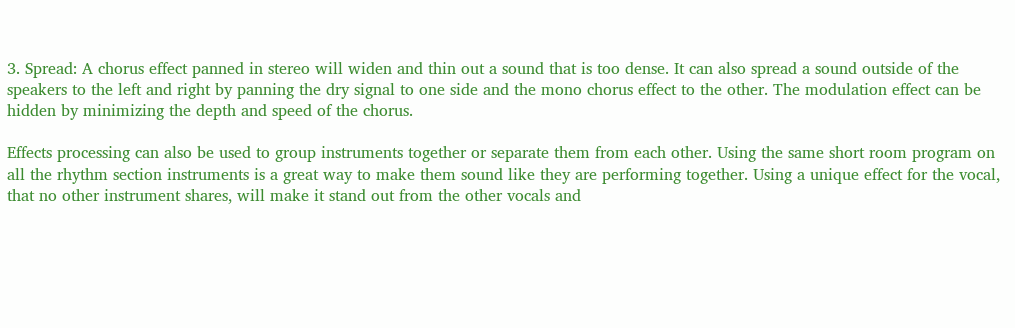3. Spread: A chorus effect panned in stereo will widen and thin out a sound that is too dense. It can also spread a sound outside of the speakers to the left and right by panning the dry signal to one side and the mono chorus effect to the other. The modulation effect can be hidden by minimizing the depth and speed of the chorus.

Effects processing can also be used to group instruments together or separate them from each other. Using the same short room program on all the rhythm section instruments is a great way to make them sound like they are performing together. Using a unique effect for the vocal, that no other instrument shares, will make it stand out from the other vocals and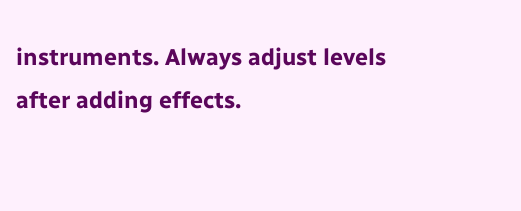instruments. Always adjust levels after adding effects.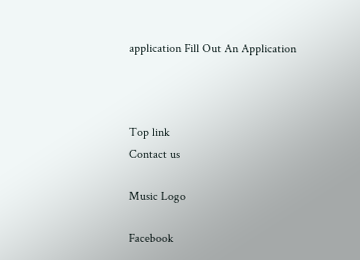application Fill Out An Application



Top link
Contact us

Music Logo

Facebook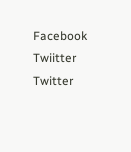Facebook
Twiitter Twitter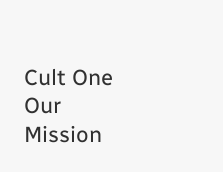Cult One
Our Mission